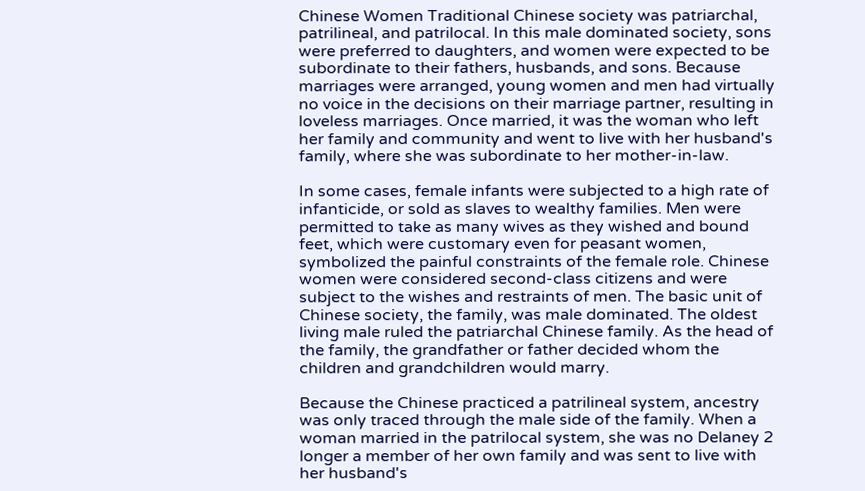Chinese Women Traditional Chinese society was patriarchal, patrilineal, and patrilocal. In this male dominated society, sons were preferred to daughters, and women were expected to be subordinate to their fathers, husbands, and sons. Because marriages were arranged, young women and men had virtually no voice in the decisions on their marriage partner, resulting in loveless marriages. Once married, it was the woman who left her family and community and went to live with her husband's family, where she was subordinate to her mother-in-law.

In some cases, female infants were subjected to a high rate of infanticide, or sold as slaves to wealthy families. Men were permitted to take as many wives as they wished and bound feet, which were customary even for peasant women, symbolized the painful constraints of the female role. Chinese women were considered second-class citizens and were subject to the wishes and restraints of men. The basic unit of Chinese society, the family, was male dominated. The oldest living male ruled the patriarchal Chinese family. As the head of the family, the grandfather or father decided whom the children and grandchildren would marry.

Because the Chinese practiced a patrilineal system, ancestry was only traced through the male side of the family. When a woman married in the patrilocal system, she was no Delaney 2 longer a member of her own family and was sent to live with her husband's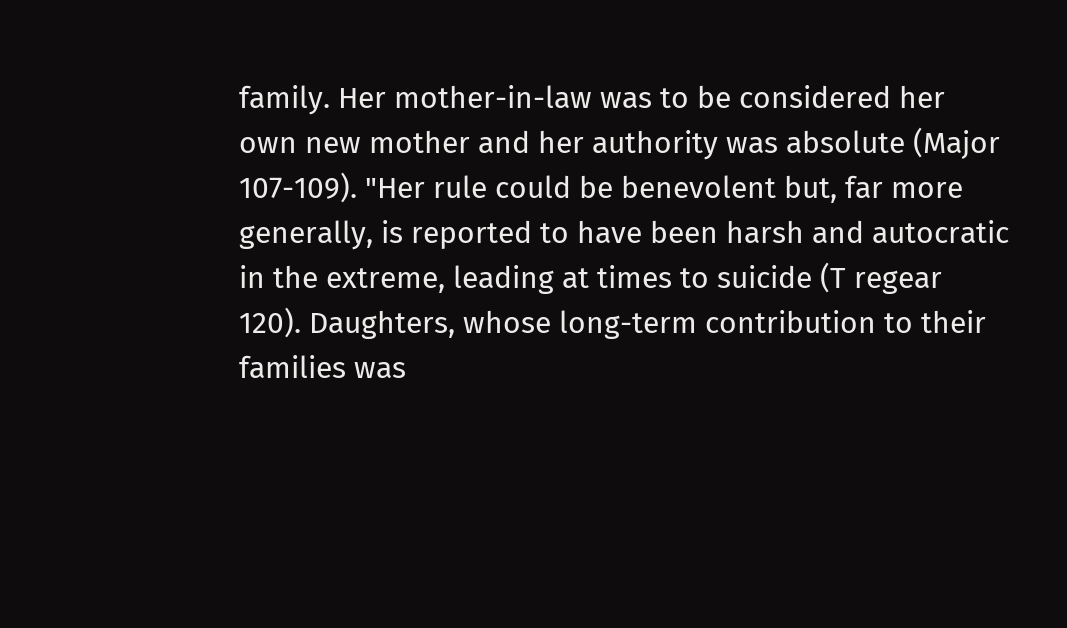family. Her mother-in-law was to be considered her own new mother and her authority was absolute (Major 107-109). "Her rule could be benevolent but, far more generally, is reported to have been harsh and autocratic in the extreme, leading at times to suicide (T regear 120). Daughters, whose long-term contribution to their families was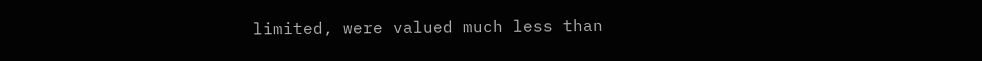limited, were valued much less than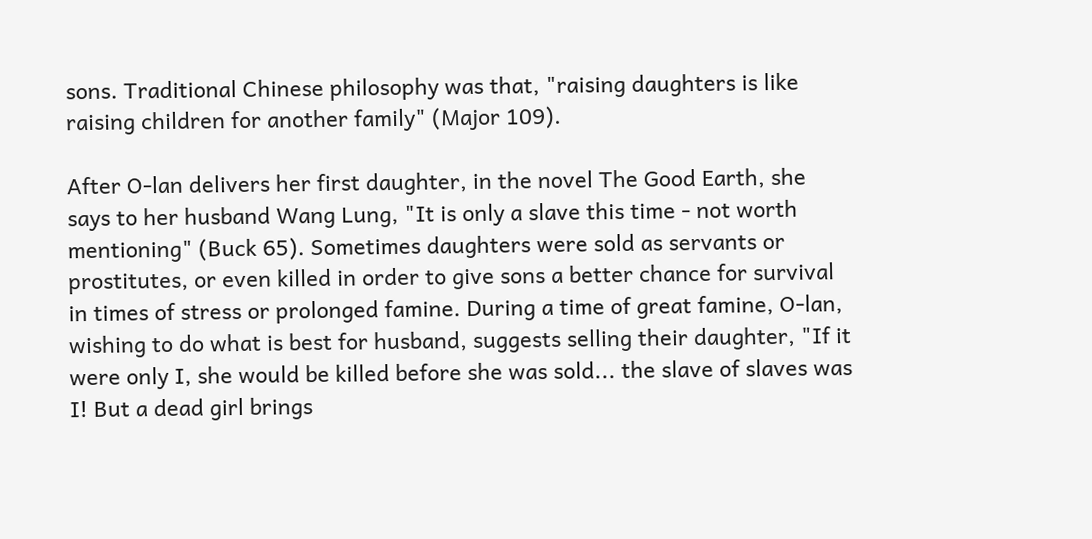sons. Traditional Chinese philosophy was that, "raising daughters is like raising children for another family" (Major 109).

After O-lan delivers her first daughter, in the novel The Good Earth, she says to her husband Wang Lung, "It is only a slave this time - not worth mentioning" (Buck 65). Sometimes daughters were sold as servants or prostitutes, or even killed in order to give sons a better chance for survival in times of stress or prolonged famine. During a time of great famine, O-lan, wishing to do what is best for husband, suggests selling their daughter, "If it were only I, she would be killed before she was sold... the slave of slaves was I! But a dead girl brings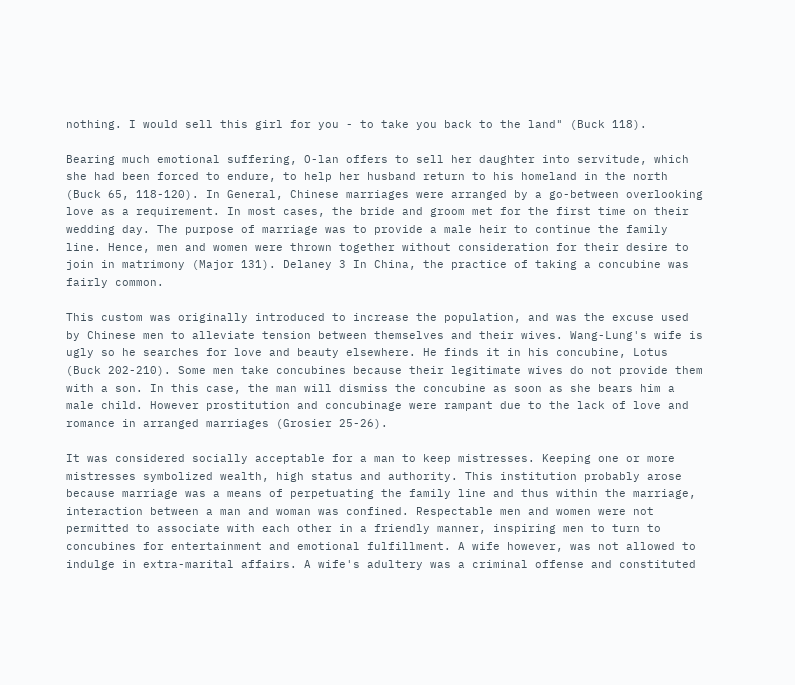nothing. I would sell this girl for you - to take you back to the land" (Buck 118).

Bearing much emotional suffering, O-lan offers to sell her daughter into servitude, which she had been forced to endure, to help her husband return to his homeland in the north (Buck 65, 118-120). In General, Chinese marriages were arranged by a go-between overlooking love as a requirement. In most cases, the bride and groom met for the first time on their wedding day. The purpose of marriage was to provide a male heir to continue the family line. Hence, men and women were thrown together without consideration for their desire to join in matrimony (Major 131). Delaney 3 In China, the practice of taking a concubine was fairly common.

This custom was originally introduced to increase the population, and was the excuse used by Chinese men to alleviate tension between themselves and their wives. Wang-Lung's wife is ugly so he searches for love and beauty elsewhere. He finds it in his concubine, Lotus (Buck 202-210). Some men take concubines because their legitimate wives do not provide them with a son. In this case, the man will dismiss the concubine as soon as she bears him a male child. However prostitution and concubinage were rampant due to the lack of love and romance in arranged marriages (Grosier 25-26).

It was considered socially acceptable for a man to keep mistresses. Keeping one or more mistresses symbolized wealth, high status and authority. This institution probably arose because marriage was a means of perpetuating the family line and thus within the marriage, interaction between a man and woman was confined. Respectable men and women were not permitted to associate with each other in a friendly manner, inspiring men to turn to concubines for entertainment and emotional fulfillment. A wife however, was not allowed to indulge in extra-marital affairs. A wife's adultery was a criminal offense and constituted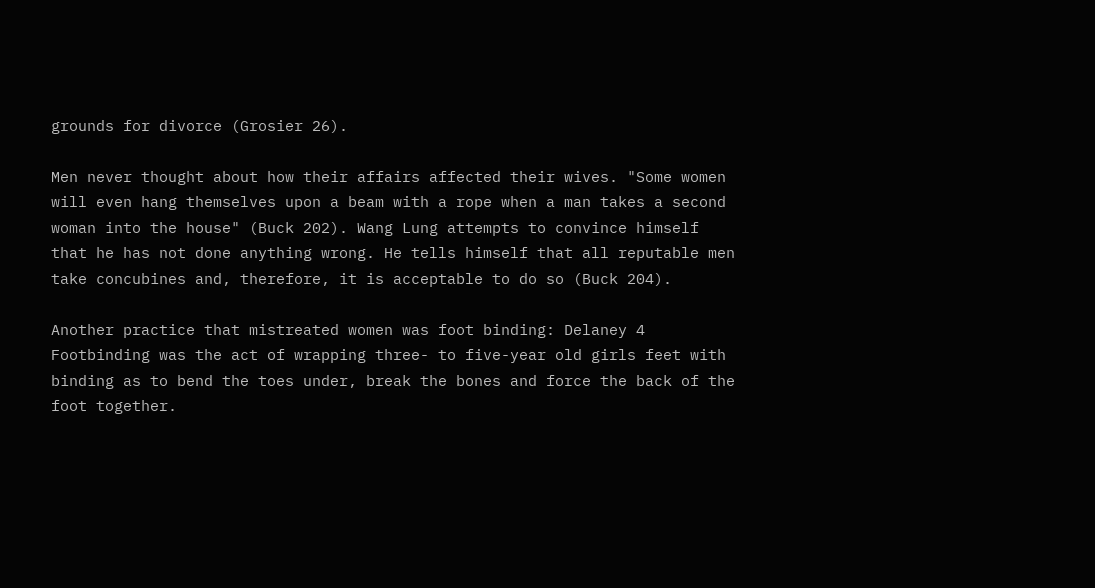grounds for divorce (Grosier 26).

Men never thought about how their affairs affected their wives. "Some women will even hang themselves upon a beam with a rope when a man takes a second woman into the house" (Buck 202). Wang Lung attempts to convince himself that he has not done anything wrong. He tells himself that all reputable men take concubines and, therefore, it is acceptable to do so (Buck 204).

Another practice that mistreated women was foot binding: Delaney 4 Footbinding was the act of wrapping three- to five-year old girls feet with binding as to bend the toes under, break the bones and force the back of the foot together.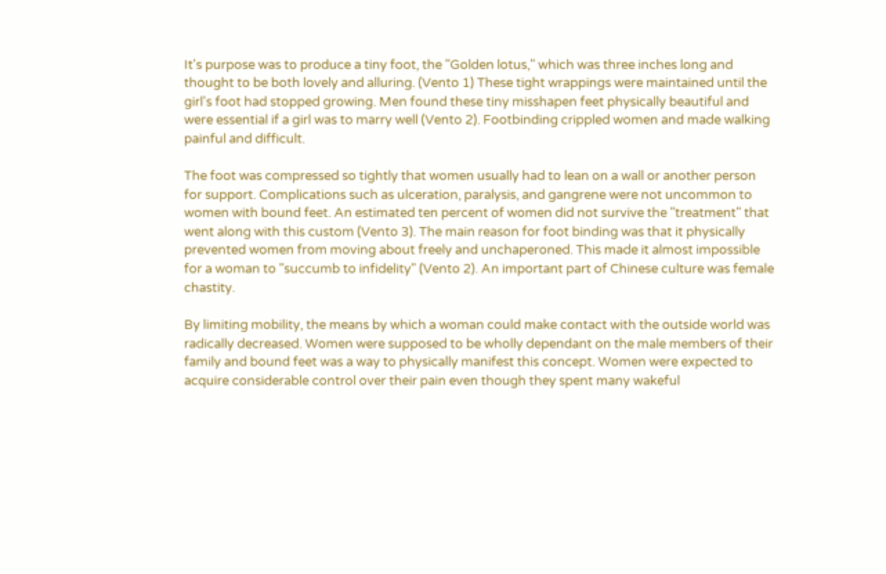It's purpose was to produce a tiny foot, the "Golden lotus," which was three inches long and thought to be both lovely and alluring. (Vento 1) These tight wrappings were maintained until the girl's foot had stopped growing. Men found these tiny misshapen feet physically beautiful and were essential if a girl was to marry well (Vento 2). Footbinding crippled women and made walking painful and difficult.

The foot was compressed so tightly that women usually had to lean on a wall or another person for support. Complications such as ulceration, paralysis, and gangrene were not uncommon to women with bound feet. An estimated ten percent of women did not survive the "treatment" that went along with this custom (Vento 3). The main reason for foot binding was that it physically prevented women from moving about freely and unchaperoned. This made it almost impossible for a woman to "succumb to infidelity" (Vento 2). An important part of Chinese culture was female chastity.

By limiting mobility, the means by which a woman could make contact with the outside world was radically decreased. Women were supposed to be wholly dependant on the male members of their family and bound feet was a way to physically manifest this concept. Women were expected to acquire considerable control over their pain even though they spent many wakeful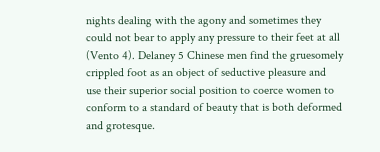nights dealing with the agony and sometimes they could not bear to apply any pressure to their feet at all (Vento 4). Delaney 5 Chinese men find the gruesomely crippled foot as an object of seductive pleasure and use their superior social position to coerce women to conform to a standard of beauty that is both deformed and grotesque.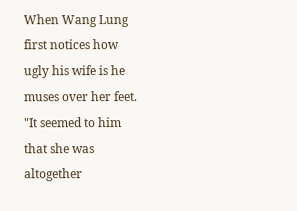When Wang Lung first notices how ugly his wife is he muses over her feet. "It seemed to him that she was altogether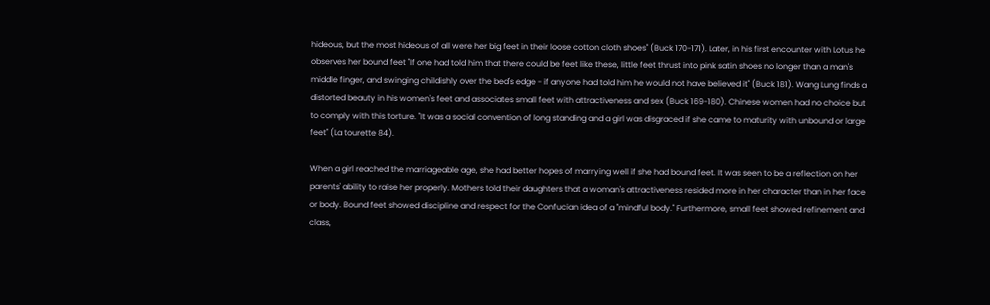hideous, but the most hideous of all were her big feet in their loose cotton cloth shoes" (Buck 170-171). Later, in his first encounter with Lotus he observes her bound feet "If one had told him that there could be feet like these, little feet thrust into pink satin shoes no longer than a man's middle finger, and swinging childishly over the bed's edge - if anyone had told him he would not have believed it" (Buck 181). Wang Lung finds a distorted beauty in his women's feet and associates small feet with attractiveness and sex (Buck 169-180). Chinese women had no choice but to comply with this torture. "It was a social convention of long standing and a girl was disgraced if she came to maturity with unbound or large feet" (La tourette 84).

When a girl reached the marriageable age, she had better hopes of marrying well if she had bound feet. It was seen to be a reflection on her parents' ability to raise her properly. Mothers told their daughters that a woman's attractiveness resided more in her character than in her face or body. Bound feet showed discipline and respect for the Confucian idea of a "mindful body." Furthermore, small feet showed refinement and class,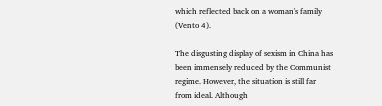which reflected back on a woman's family (Vento 4).

The disgusting display of sexism in China has been immensely reduced by the Communist regime. However, the situation is still far from ideal. Although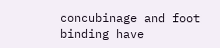concubinage and foot binding have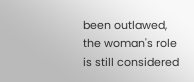been outlawed, the woman's role is still considered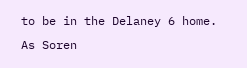to be in the Delaney 6 home. As Soren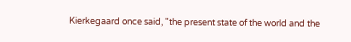Kierkegaard once said, "the present state of the world and the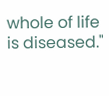whole of life is diseased."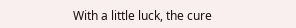With a little luck, the cure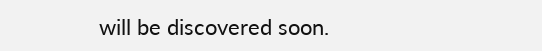will be discovered soon.